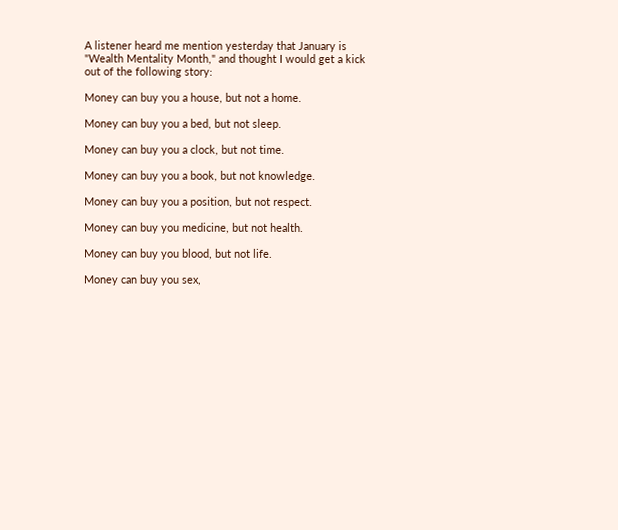A listener heard me mention yesterday that January is "Wealth Mentality Month," and thought I would get a kick out of the following story:

Money can buy you a house, but not a home.

Money can buy you a bed, but not sleep.

Money can buy you a clock, but not time.

Money can buy you a book, but not knowledge.

Money can buy you a position, but not respect.

Money can buy you medicine, but not health.

Money can buy you blood, but not life.

Money can buy you sex,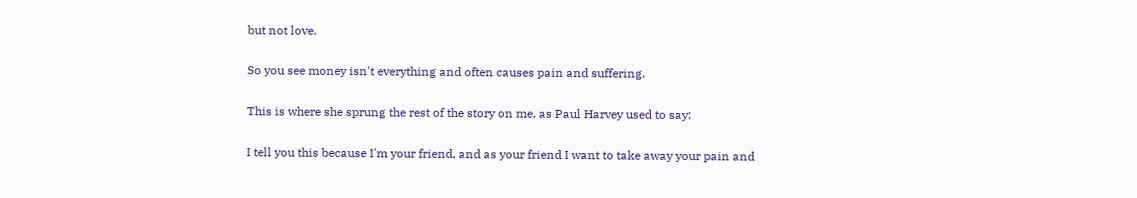but not love.

So you see money isn't everything and often causes pain and suffering.

This is where she sprung the rest of the story on me, as Paul Harvey used to say:

I tell you this because I'm your friend, and as your friend I want to take away your pain and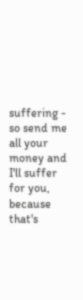suffering - so send me all your money and I'll suffer for you, because that's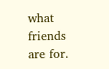what friends are for.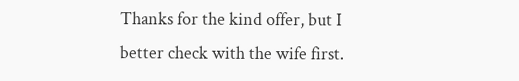Thanks for the kind offer, but I better check with the wife first.